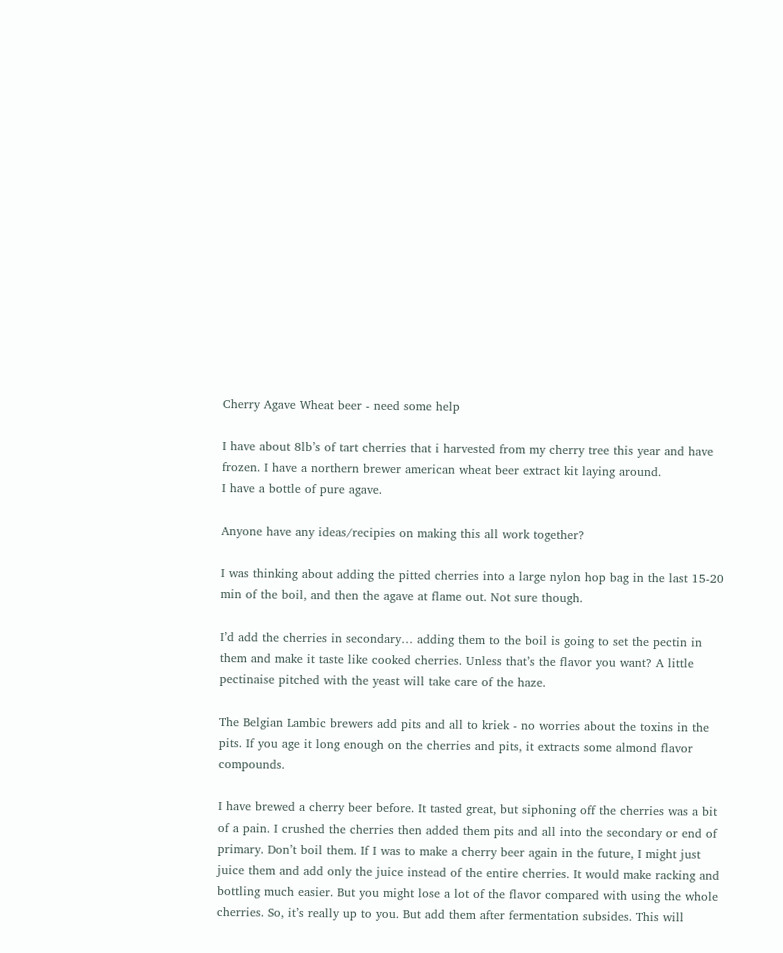Cherry Agave Wheat beer - need some help

I have about 8lb’s of tart cherries that i harvested from my cherry tree this year and have frozen. I have a northern brewer american wheat beer extract kit laying around.
I have a bottle of pure agave.

Anyone have any ideas/recipies on making this all work together?

I was thinking about adding the pitted cherries into a large nylon hop bag in the last 15-20 min of the boil, and then the agave at flame out. Not sure though.

I’d add the cherries in secondary… adding them to the boil is going to set the pectin in them and make it taste like cooked cherries. Unless that’s the flavor you want? A little pectinaise pitched with the yeast will take care of the haze.

The Belgian Lambic brewers add pits and all to kriek - no worries about the toxins in the pits. If you age it long enough on the cherries and pits, it extracts some almond flavor compounds.

I have brewed a cherry beer before. It tasted great, but siphoning off the cherries was a bit of a pain. I crushed the cherries then added them pits and all into the secondary or end of primary. Don’t boil them. If I was to make a cherry beer again in the future, I might just juice them and add only the juice instead of the entire cherries. It would make racking and bottling much easier. But you might lose a lot of the flavor compared with using the whole cherries. So, it’s really up to you. But add them after fermentation subsides. This will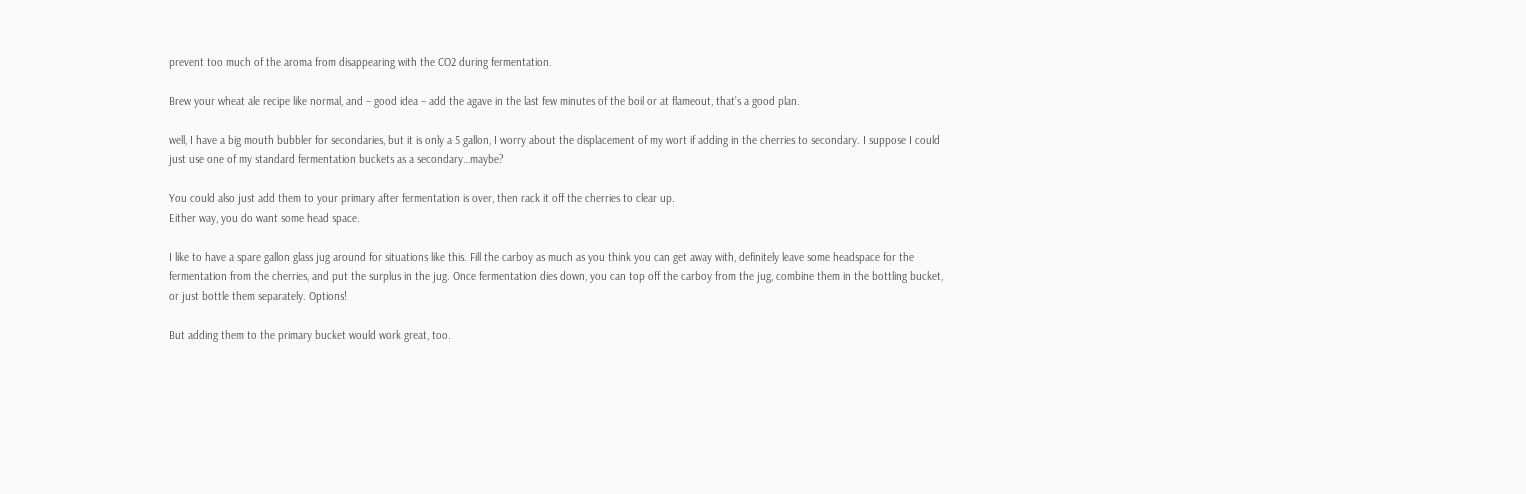prevent too much of the aroma from disappearing with the CO2 during fermentation.

Brew your wheat ale recipe like normal, and – good idea – add the agave in the last few minutes of the boil or at flameout, that’s a good plan.

well, I have a big mouth bubbler for secondaries, but it is only a 5 gallon, I worry about the displacement of my wort if adding in the cherries to secondary. I suppose I could just use one of my standard fermentation buckets as a secondary…maybe?

You could also just add them to your primary after fermentation is over, then rack it off the cherries to clear up.
Either way, you do want some head space.

I like to have a spare gallon glass jug around for situations like this. Fill the carboy as much as you think you can get away with, definitely leave some headspace for the fermentation from the cherries, and put the surplus in the jug. Once fermentation dies down, you can top off the carboy from the jug, combine them in the bottling bucket, or just bottle them separately. Options!

But adding them to the primary bucket would work great, too.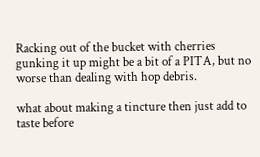Racking out of the bucket with cherries gunking it up might be a bit of a PITA, but no worse than dealing with hop debris.

what about making a tincture then just add to taste before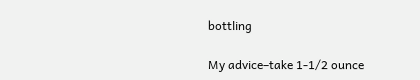bottling

My advice–take 1-1/2 ounce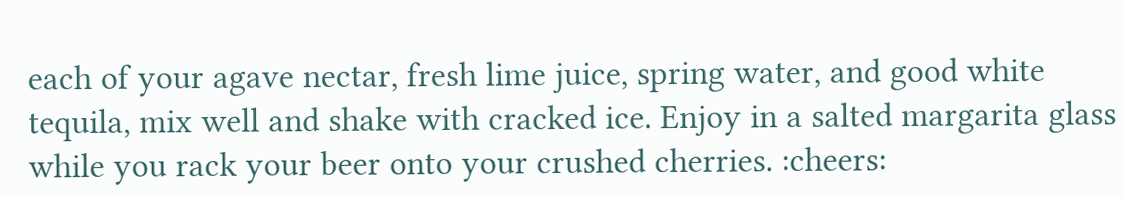each of your agave nectar, fresh lime juice, spring water, and good white tequila, mix well and shake with cracked ice. Enjoy in a salted margarita glass while you rack your beer onto your crushed cherries. :cheers: